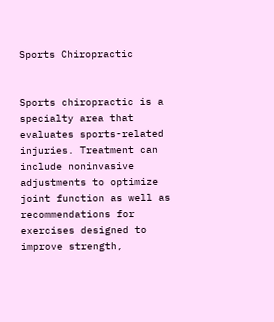Sports Chiropractic


Sports chiropractic is a specialty area that evaluates sports-related injuries. Treatment can include noninvasive adjustments to optimize joint function as well as recommendations for exercises designed to improve strength,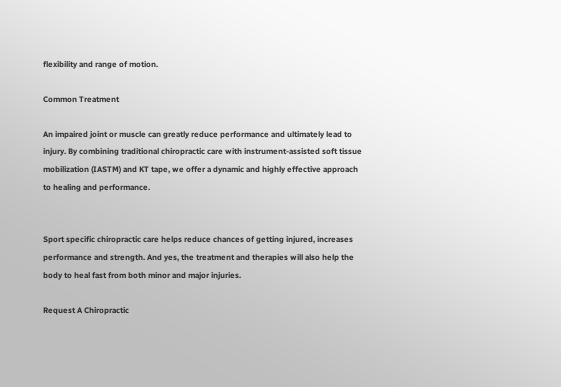flexibility and range of motion.

Common Treatment

An impaired joint or muscle can greatly reduce performance and ultimately lead to injury. By combining traditional chiropractic care with instrument-assisted soft tissue mobilization (IASTM) and KT tape, we offer a dynamic and highly effective approach to healing and performance.


Sport specific chiropractic care helps reduce chances of getting injured, increases performance and strength. And yes, the treatment and therapies will also help the body to heal fast from both minor and major injuries.

Request A Chiropractic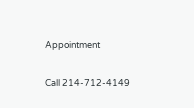Appointment

Call 214-712-4149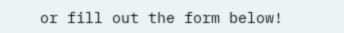or fill out the form below!